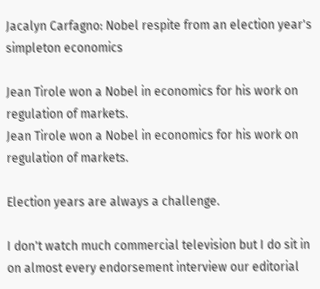Jacalyn Carfagno: Nobel respite from an election year's simpleton economics

Jean Tirole won a Nobel in economics for his work on regulation of markets.
Jean Tirole won a Nobel in economics for his work on regulation of markets.

Election years are always a challenge.

I don't watch much commercial television but I do sit in on almost every endorsement interview our editorial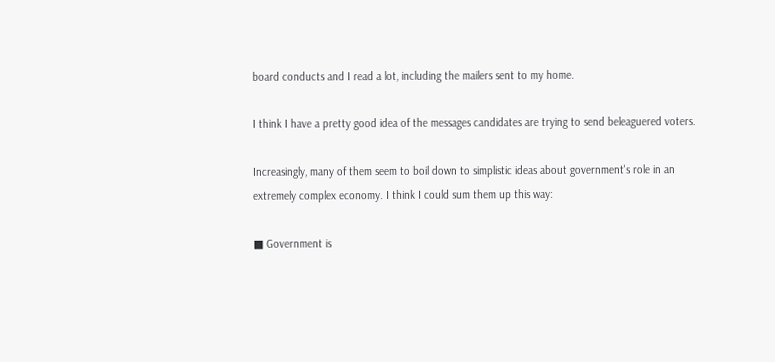board conducts and I read a lot, including the mailers sent to my home.

I think I have a pretty good idea of the messages candidates are trying to send beleaguered voters.

Increasingly, many of them seem to boil down to simplistic ideas about government's role in an extremely complex economy. I think I could sum them up this way:

■ Government is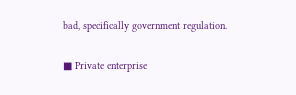bad, specifically government regulation.

■ Private enterprise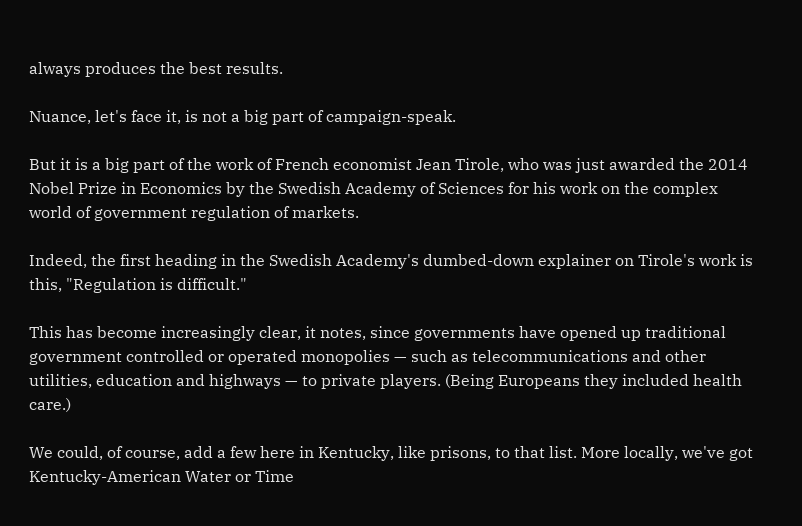always produces the best results.

Nuance, let's face it, is not a big part of campaign-speak.

But it is a big part of the work of French economist Jean Tirole, who was just awarded the 2014 Nobel Prize in Economics by the Swedish Academy of Sciences for his work on the complex world of government regulation of markets.

Indeed, the first heading in the Swedish Academy's dumbed-down explainer on Tirole's work is this, "Regulation is difficult."

This has become increasingly clear, it notes, since governments have opened up traditional government controlled or operated monopolies — such as telecommunications and other utilities, education and highways — to private players. (Being Europeans they included health care.)

We could, of course, add a few here in Kentucky, like prisons, to that list. More locally, we've got Kentucky-American Water or Time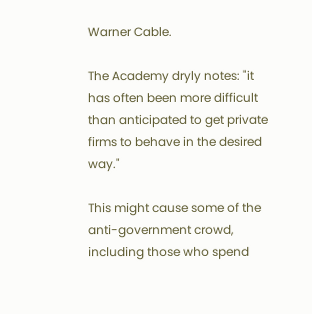Warner Cable.

The Academy dryly notes: "it has often been more difficult than anticipated to get private firms to behave in the desired way."

This might cause some of the anti-government crowd, including those who spend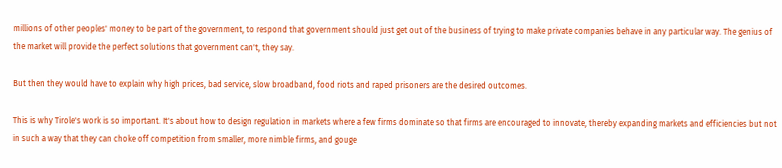millions of other peoples' money to be part of the government, to respond that government should just get out of the business of trying to make private companies behave in any particular way. The genius of the market will provide the perfect solutions that government can't, they say.

But then they would have to explain why high prices, bad service, slow broadband, food riots and raped prisoners are the desired outcomes.

This is why Tirole's work is so important. It's about how to design regulation in markets where a few firms dominate so that firms are encouraged to innovate, thereby expanding markets and efficiencies but not in such a way that they can choke off competition from smaller, more nimble firms, and gouge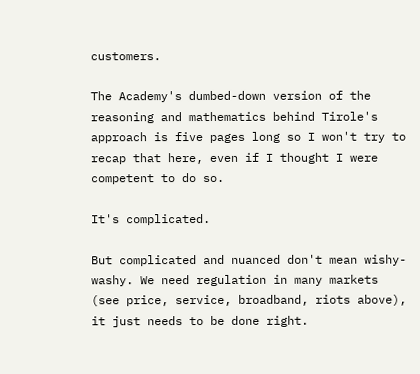customers.

The Academy's dumbed-down version of the reasoning and mathematics behind Tirole's approach is five pages long so I won't try to recap that here, even if I thought I were competent to do so.

It's complicated.

But complicated and nuanced don't mean wishy-washy. We need regulation in many markets (see price, service, broadband, riots above), it just needs to be done right.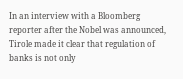In an interview with a Bloomberg reporter after the Nobel was announced, Tirole made it clear that regulation of banks is not only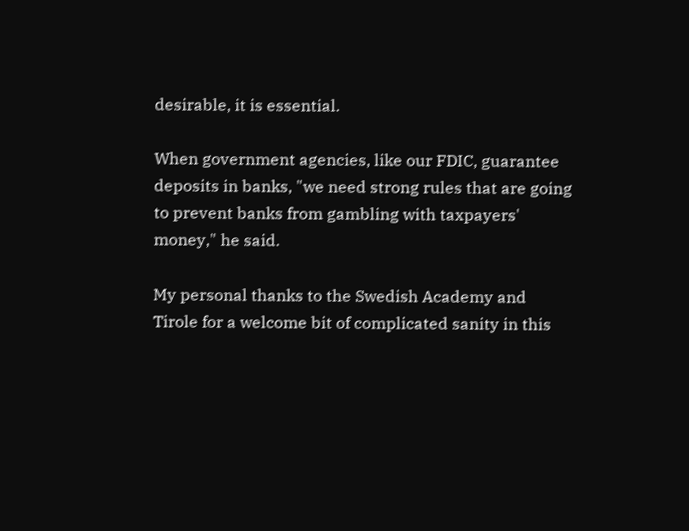desirable, it is essential.

When government agencies, like our FDIC, guarantee deposits in banks, "we need strong rules that are going to prevent banks from gambling with taxpayers' money," he said.

My personal thanks to the Swedish Academy and Tirole for a welcome bit of complicated sanity in this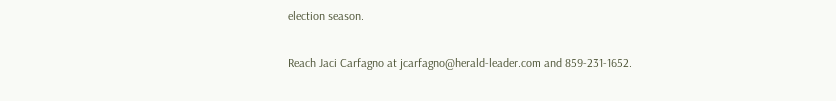election season.

Reach Jaci Carfagno at jcarfagno@herald-leader.com and 859-231-1652.